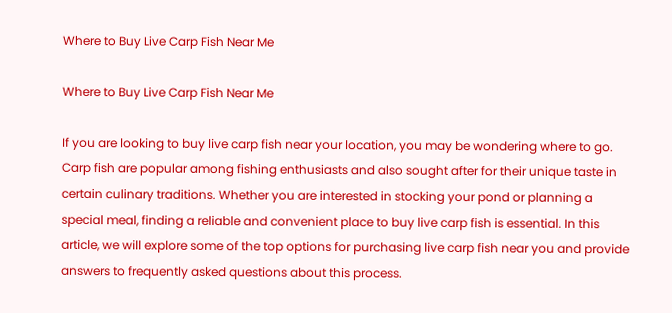Where to Buy Live Carp Fish Near Me

Where to Buy Live Carp Fish Near Me

If you are looking to buy live carp fish near your location, you may be wondering where to go. Carp fish are popular among fishing enthusiasts and also sought after for their unique taste in certain culinary traditions. Whether you are interested in stocking your pond or planning a special meal, finding a reliable and convenient place to buy live carp fish is essential. In this article, we will explore some of the top options for purchasing live carp fish near you and provide answers to frequently asked questions about this process.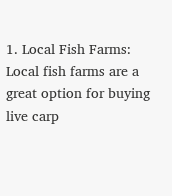1. Local Fish Farms:
Local fish farms are a great option for buying live carp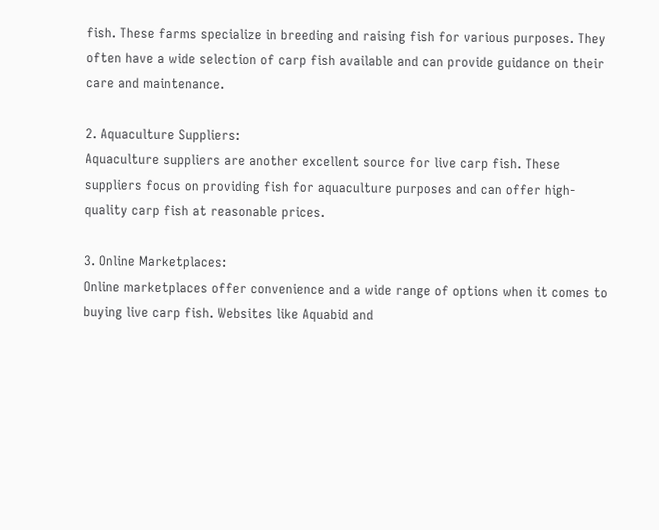fish. These farms specialize in breeding and raising fish for various purposes. They often have a wide selection of carp fish available and can provide guidance on their care and maintenance.

2. Aquaculture Suppliers:
Aquaculture suppliers are another excellent source for live carp fish. These suppliers focus on providing fish for aquaculture purposes and can offer high-quality carp fish at reasonable prices.

3. Online Marketplaces:
Online marketplaces offer convenience and a wide range of options when it comes to buying live carp fish. Websites like Aquabid and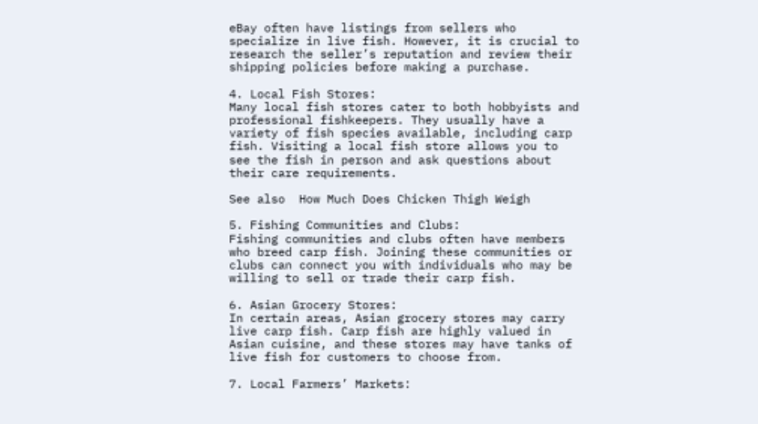eBay often have listings from sellers who specialize in live fish. However, it is crucial to research the seller’s reputation and review their shipping policies before making a purchase.

4. Local Fish Stores:
Many local fish stores cater to both hobbyists and professional fishkeepers. They usually have a variety of fish species available, including carp fish. Visiting a local fish store allows you to see the fish in person and ask questions about their care requirements.

See also  How Much Does Chicken Thigh Weigh

5. Fishing Communities and Clubs:
Fishing communities and clubs often have members who breed carp fish. Joining these communities or clubs can connect you with individuals who may be willing to sell or trade their carp fish.

6. Asian Grocery Stores:
In certain areas, Asian grocery stores may carry live carp fish. Carp fish are highly valued in Asian cuisine, and these stores may have tanks of live fish for customers to choose from.

7. Local Farmers’ Markets: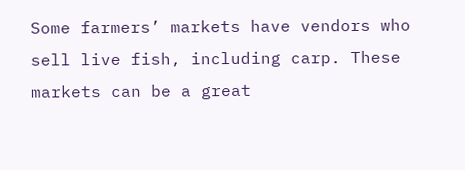Some farmers’ markets have vendors who sell live fish, including carp. These markets can be a great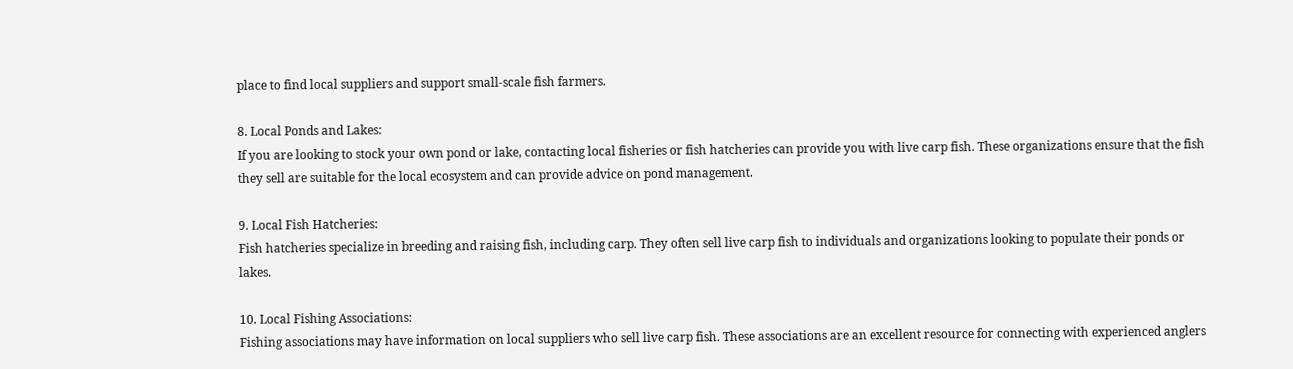place to find local suppliers and support small-scale fish farmers.

8. Local Ponds and Lakes:
If you are looking to stock your own pond or lake, contacting local fisheries or fish hatcheries can provide you with live carp fish. These organizations ensure that the fish they sell are suitable for the local ecosystem and can provide advice on pond management.

9. Local Fish Hatcheries:
Fish hatcheries specialize in breeding and raising fish, including carp. They often sell live carp fish to individuals and organizations looking to populate their ponds or lakes.

10. Local Fishing Associations:
Fishing associations may have information on local suppliers who sell live carp fish. These associations are an excellent resource for connecting with experienced anglers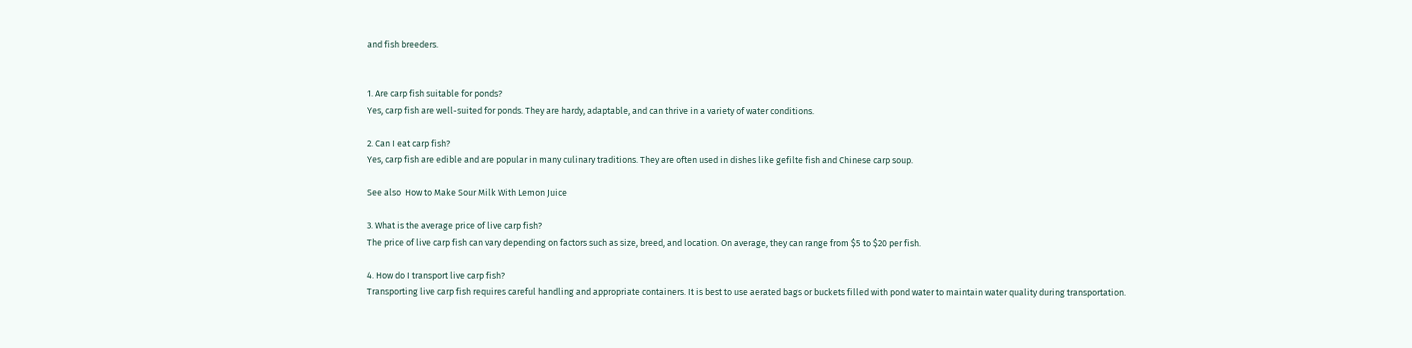and fish breeders.


1. Are carp fish suitable for ponds?
Yes, carp fish are well-suited for ponds. They are hardy, adaptable, and can thrive in a variety of water conditions.

2. Can I eat carp fish?
Yes, carp fish are edible and are popular in many culinary traditions. They are often used in dishes like gefilte fish and Chinese carp soup.

See also  How to Make Sour Milk With Lemon Juice

3. What is the average price of live carp fish?
The price of live carp fish can vary depending on factors such as size, breed, and location. On average, they can range from $5 to $20 per fish.

4. How do I transport live carp fish?
Transporting live carp fish requires careful handling and appropriate containers. It is best to use aerated bags or buckets filled with pond water to maintain water quality during transportation.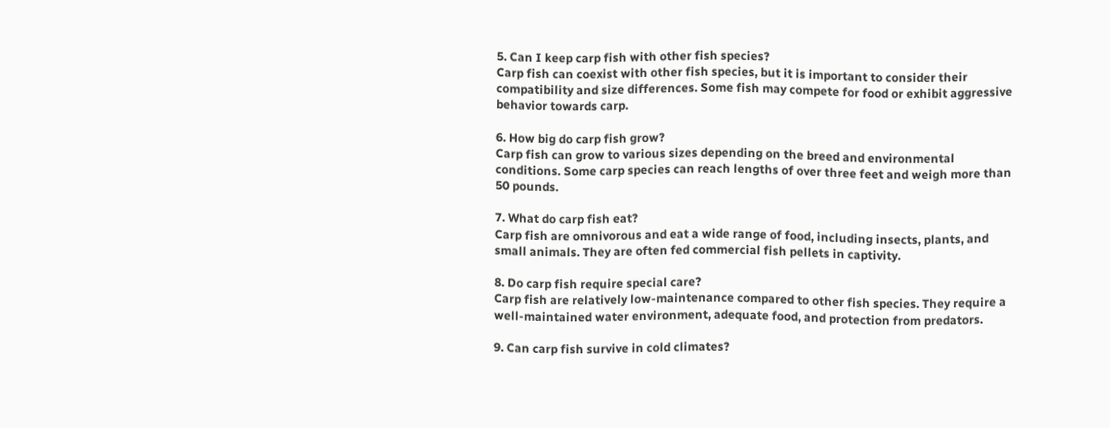5. Can I keep carp fish with other fish species?
Carp fish can coexist with other fish species, but it is important to consider their compatibility and size differences. Some fish may compete for food or exhibit aggressive behavior towards carp.

6. How big do carp fish grow?
Carp fish can grow to various sizes depending on the breed and environmental conditions. Some carp species can reach lengths of over three feet and weigh more than 50 pounds.

7. What do carp fish eat?
Carp fish are omnivorous and eat a wide range of food, including insects, plants, and small animals. They are often fed commercial fish pellets in captivity.

8. Do carp fish require special care?
Carp fish are relatively low-maintenance compared to other fish species. They require a well-maintained water environment, adequate food, and protection from predators.

9. Can carp fish survive in cold climates?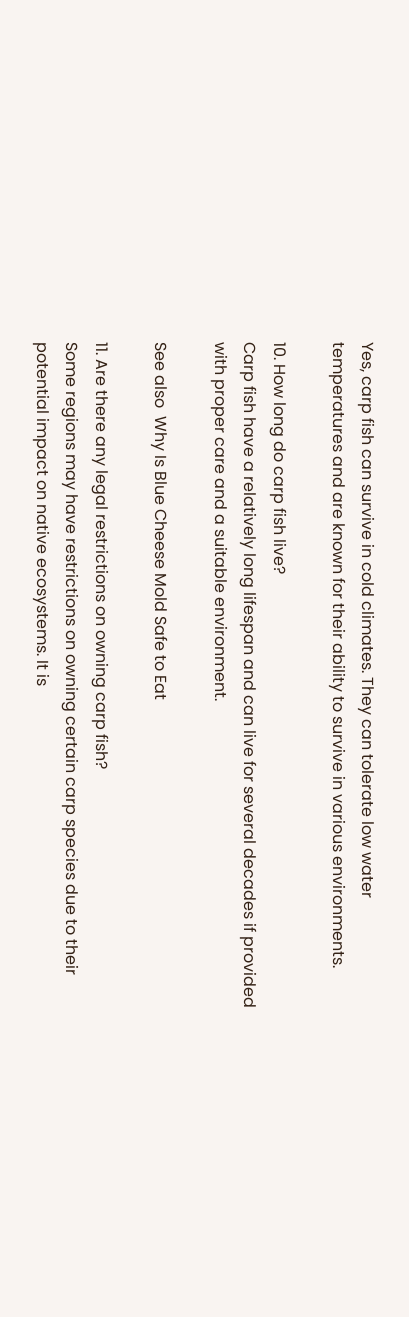Yes, carp fish can survive in cold climates. They can tolerate low water temperatures and are known for their ability to survive in various environments.

10. How long do carp fish live?
Carp fish have a relatively long lifespan and can live for several decades if provided with proper care and a suitable environment.

See also  Why Is Blue Cheese Mold Safe to Eat

11. Are there any legal restrictions on owning carp fish?
Some regions may have restrictions on owning certain carp species due to their potential impact on native ecosystems. It is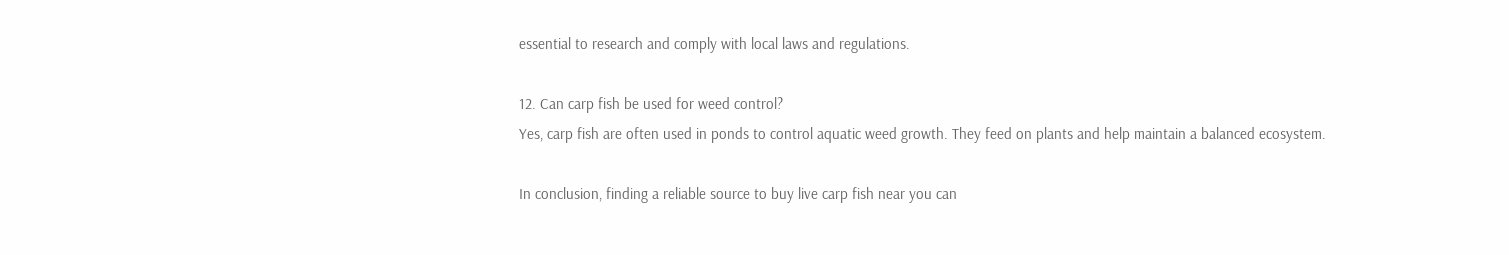essential to research and comply with local laws and regulations.

12. Can carp fish be used for weed control?
Yes, carp fish are often used in ponds to control aquatic weed growth. They feed on plants and help maintain a balanced ecosystem.

In conclusion, finding a reliable source to buy live carp fish near you can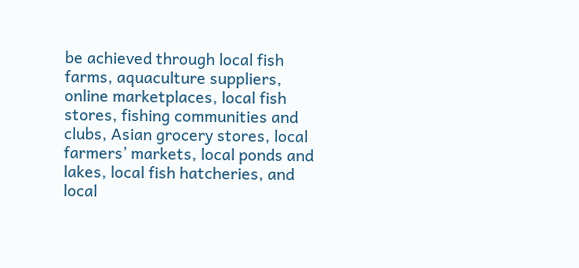be achieved through local fish farms, aquaculture suppliers, online marketplaces, local fish stores, fishing communities and clubs, Asian grocery stores, local farmers’ markets, local ponds and lakes, local fish hatcheries, and local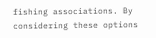fishing associations. By considering these options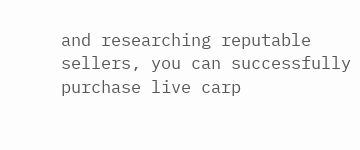and researching reputable sellers, you can successfully purchase live carp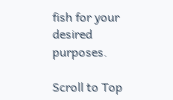fish for your desired purposes.

Scroll to Top